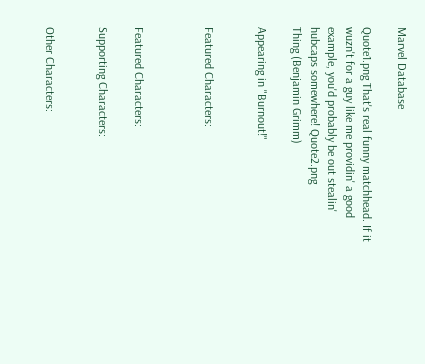Marvel Database

Quote1.png That's real funny matchhead. If it wuzn't for a guy like me providin' a good example, you'd probably be out stealin' hubcaps somewhere! Quote2.png
Thing (Benjamin Grimm)

Appearing in "Burnout!"


Featured Characters:



Featured Characters:

Supporting Characters:


Other Characters: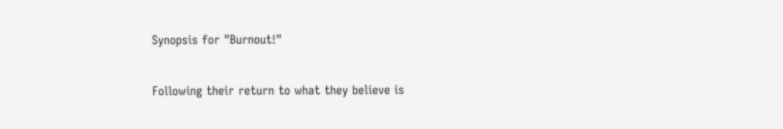Synopsis for "Burnout!"

Following their return to what they believe is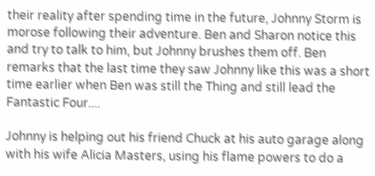their reality after spending time in the future, Johnny Storm is morose following their adventure. Ben and Sharon notice this and try to talk to him, but Johnny brushes them off. Ben remarks that the last time they saw Johnny like this was a short time earlier when Ben was still the Thing and still lead the Fantastic Four....

Johnny is helping out his friend Chuck at his auto garage along with his wife Alicia Masters, using his flame powers to do a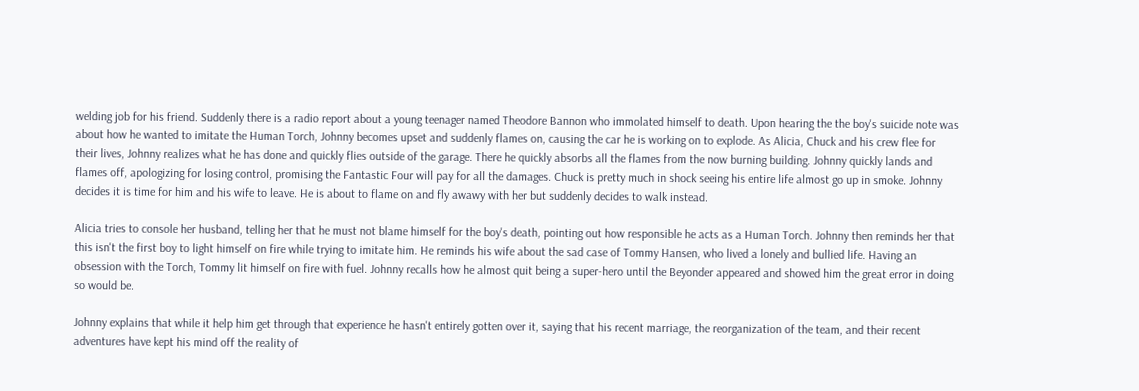welding job for his friend. Suddenly there is a radio report about a young teenager named Theodore Bannon who immolated himself to death. Upon hearing the the boy's suicide note was about how he wanted to imitate the Human Torch, Johnny becomes upset and suddenly flames on, causing the car he is working on to explode. As Alicia, Chuck and his crew flee for their lives, Johnny realizes what he has done and quickly flies outside of the garage. There he quickly absorbs all the flames from the now burning building. Johnny quickly lands and flames off, apologizing for losing control, promising the Fantastic Four will pay for all the damages. Chuck is pretty much in shock seeing his entire life almost go up in smoke. Johnny decides it is time for him and his wife to leave. He is about to flame on and fly awawy with her but suddenly decides to walk instead.

Alicia tries to console her husband, telling her that he must not blame himself for the boy's death, pointing out how responsible he acts as a Human Torch. Johnny then reminds her that this isn't the first boy to light himself on fire while trying to imitate him. He reminds his wife about the sad case of Tommy Hansen, who lived a lonely and bullied life. Having an obsession with the Torch, Tommy lit himself on fire with fuel. Johnny recalls how he almost quit being a super-hero until the Beyonder appeared and showed him the great error in doing so would be.

Johnny explains that while it help him get through that experience he hasn't entirely gotten over it, saying that his recent marriage, the reorganization of the team, and their recent adventures have kept his mind off the reality of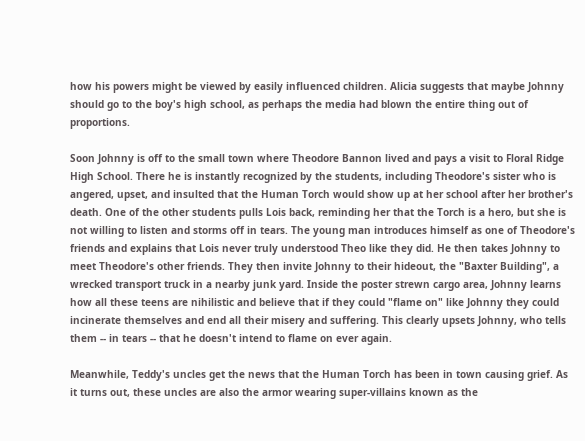how his powers might be viewed by easily influenced children. Alicia suggests that maybe Johnny should go to the boy's high school, as perhaps the media had blown the entire thing out of proportions.

Soon Johnny is off to the small town where Theodore Bannon lived and pays a visit to Floral Ridge High School. There he is instantly recognized by the students, including Theodore's sister who is angered, upset, and insulted that the Human Torch would show up at her school after her brother's death. One of the other students pulls Lois back, reminding her that the Torch is a hero, but she is not willing to listen and storms off in tears. The young man introduces himself as one of Theodore's friends and explains that Lois never truly understood Theo like they did. He then takes Johnny to meet Theodore's other friends. They then invite Johnny to their hideout, the "Baxter Building", a wrecked transport truck in a nearby junk yard. Inside the poster strewn cargo area, Johnny learns how all these teens are nihilistic and believe that if they could "flame on" like Johnny they could incinerate themselves and end all their misery and suffering. This clearly upsets Johnny, who tells them -- in tears -- that he doesn't intend to flame on ever again.

Meanwhile, Teddy's uncles get the news that the Human Torch has been in town causing grief. As it turns out, these uncles are also the armor wearing super-villains known as the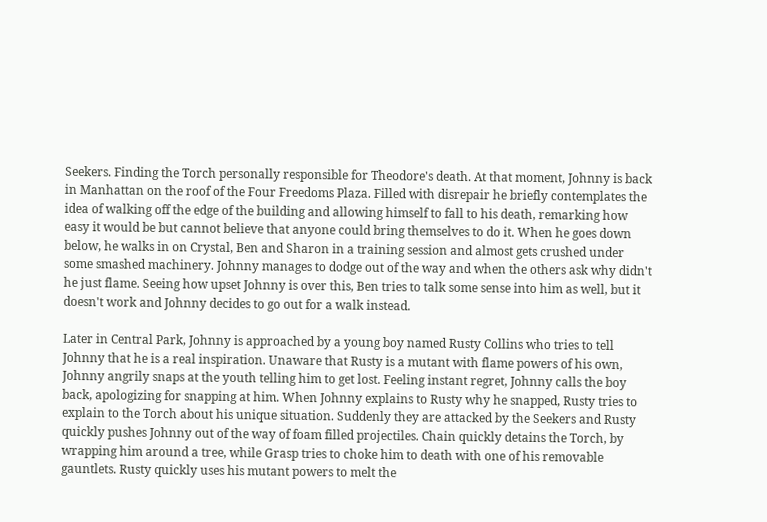Seekers. Finding the Torch personally responsible for Theodore's death. At that moment, Johnny is back in Manhattan on the roof of the Four Freedoms Plaza. Filled with disrepair he briefly contemplates the idea of walking off the edge of the building and allowing himself to fall to his death, remarking how easy it would be but cannot believe that anyone could bring themselves to do it. When he goes down below, he walks in on Crystal, Ben and Sharon in a training session and almost gets crushed under some smashed machinery. Johnny manages to dodge out of the way and when the others ask why didn't he just flame. Seeing how upset Johnny is over this, Ben tries to talk some sense into him as well, but it doesn't work and Johnny decides to go out for a walk instead.

Later in Central Park, Johnny is approached by a young boy named Rusty Collins who tries to tell Johnny that he is a real inspiration. Unaware that Rusty is a mutant with flame powers of his own, Johnny angrily snaps at the youth telling him to get lost. Feeling instant regret, Johnny calls the boy back, apologizing for snapping at him. When Johnny explains to Rusty why he snapped, Rusty tries to explain to the Torch about his unique situation. Suddenly they are attacked by the Seekers and Rusty quickly pushes Johnny out of the way of foam filled projectiles. Chain quickly detains the Torch, by wrapping him around a tree, while Grasp tries to choke him to death with one of his removable gauntlets. Rusty quickly uses his mutant powers to melt the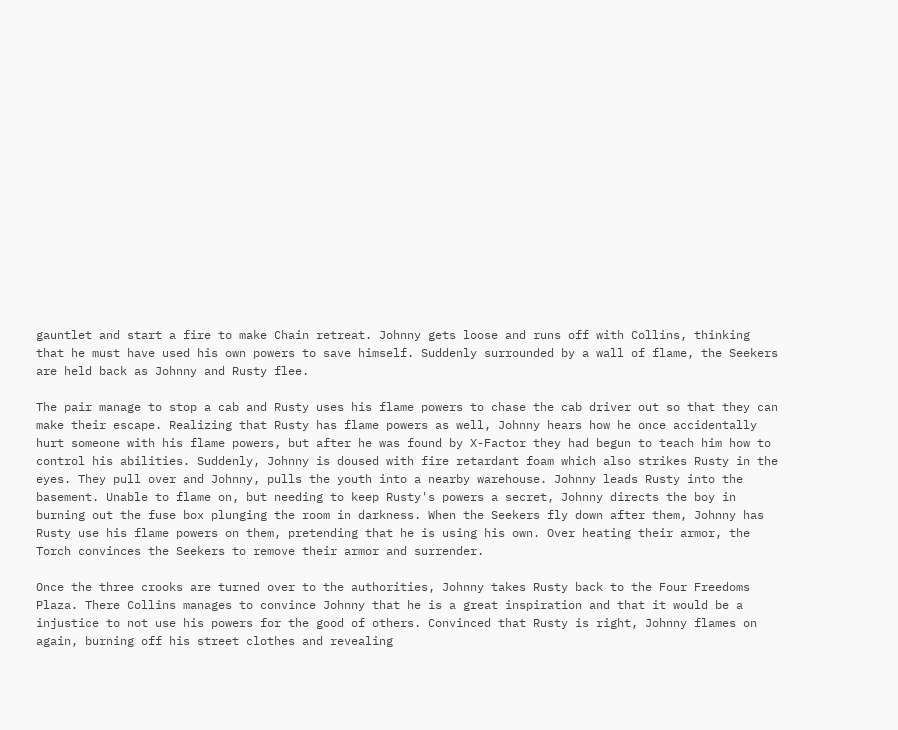gauntlet and start a fire to make Chain retreat. Johnny gets loose and runs off with Collins, thinking that he must have used his own powers to save himself. Suddenly surrounded by a wall of flame, the Seekers are held back as Johnny and Rusty flee.

The pair manage to stop a cab and Rusty uses his flame powers to chase the cab driver out so that they can make their escape. Realizing that Rusty has flame powers as well, Johnny hears how he once accidentally hurt someone with his flame powers, but after he was found by X-Factor they had begun to teach him how to control his abilities. Suddenly, Johnny is doused with fire retardant foam which also strikes Rusty in the eyes. They pull over and Johnny, pulls the youth into a nearby warehouse. Johnny leads Rusty into the basement. Unable to flame on, but needing to keep Rusty's powers a secret, Johnny directs the boy in burning out the fuse box plunging the room in darkness. When the Seekers fly down after them, Johnny has Rusty use his flame powers on them, pretending that he is using his own. Over heating their armor, the Torch convinces the Seekers to remove their armor and surrender.

Once the three crooks are turned over to the authorities, Johnny takes Rusty back to the Four Freedoms Plaza. There Collins manages to convince Johnny that he is a great inspiration and that it would be a injustice to not use his powers for the good of others. Convinced that Rusty is right, Johnny flames on again, burning off his street clothes and revealing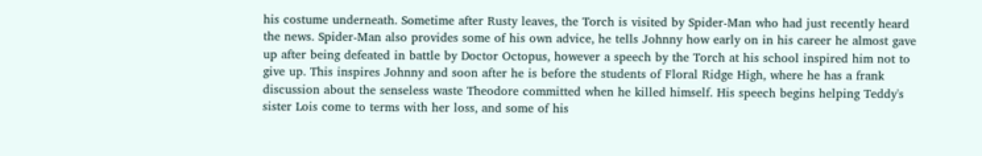his costume underneath. Sometime after Rusty leaves, the Torch is visited by Spider-Man who had just recently heard the news. Spider-Man also provides some of his own advice, he tells Johnny how early on in his career he almost gave up after being defeated in battle by Doctor Octopus, however a speech by the Torch at his school inspired him not to give up. This inspires Johnny and soon after he is before the students of Floral Ridge High, where he has a frank discussion about the senseless waste Theodore committed when he killed himself. His speech begins helping Teddy's sister Lois come to terms with her loss, and some of his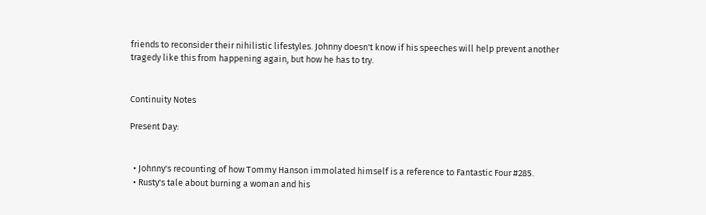friends to reconsider their nihilistic lifestyles. Johnny doesn't know if his speeches will help prevent another tragedy like this from happening again, but how he has to try.


Continuity Notes

Present Day:


  • Johnny's recounting of how Tommy Hanson immolated himself is a reference to Fantastic Four #285.
  • Rusty's tale about burning a woman and his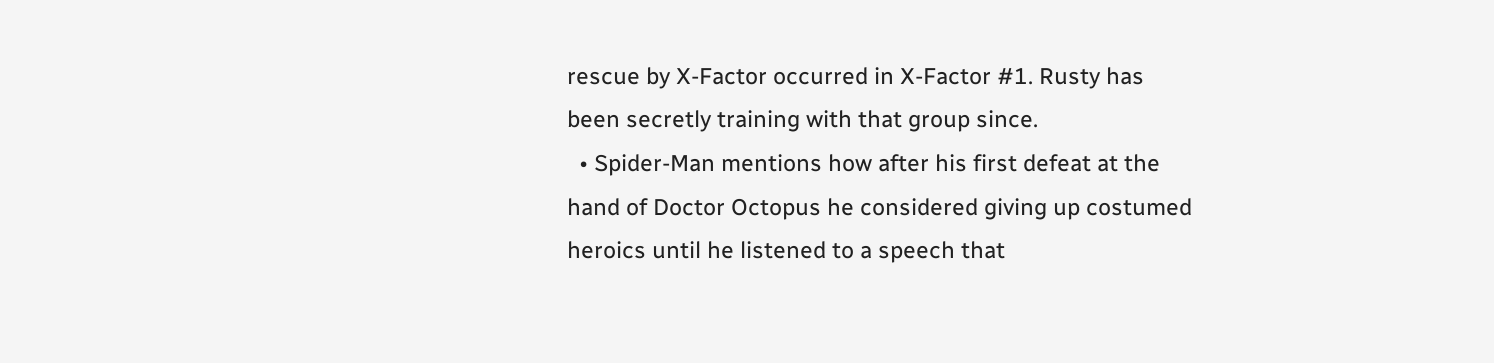rescue by X-Factor occurred in X-Factor #1. Rusty has been secretly training with that group since.
  • Spider-Man mentions how after his first defeat at the hand of Doctor Octopus he considered giving up costumed heroics until he listened to a speech that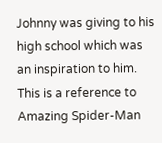Johnny was giving to his high school which was an inspiration to him. This is a reference to Amazing Spider-Man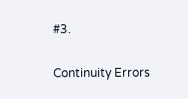#3.

Continuity Errors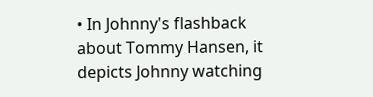• In Johnny's flashback about Tommy Hansen, it depicts Johnny watching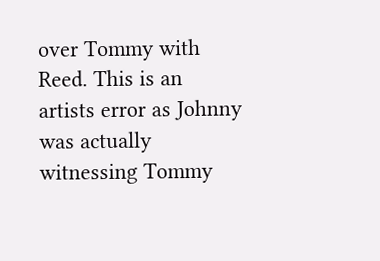over Tommy with Reed. This is an artists error as Johnny was actually witnessing Tommy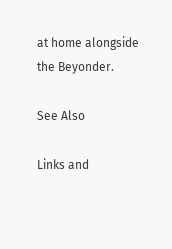at home alongside the Beyonder.

See Also

Links and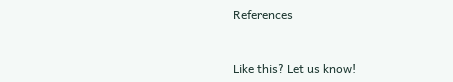References


Like this? Let us know!